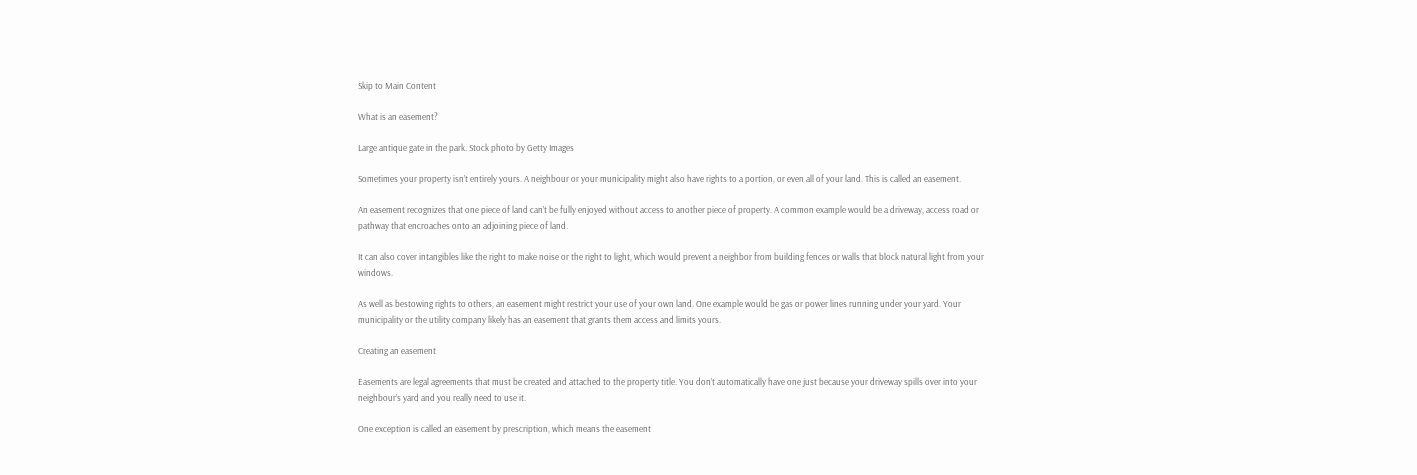Skip to Main Content

What is an easement?

Large antique gate in the park. Stock photo by Getty Images

Sometimes your property isn’t entirely yours. A neighbour or your municipality might also have rights to a portion, or even all of your land. This is called an easement.

An easement recognizes that one piece of land can’t be fully enjoyed without access to another piece of property. A common example would be a driveway, access road or pathway that encroaches onto an adjoining piece of land.

It can also cover intangibles like the right to make noise or the right to light, which would prevent a neighbor from building fences or walls that block natural light from your windows.

As well as bestowing rights to others, an easement might restrict your use of your own land. One example would be gas or power lines running under your yard. Your municipality or the utility company likely has an easement that grants them access and limits yours.

Creating an easement

Easements are legal agreements that must be created and attached to the property title. You don’t automatically have one just because your driveway spills over into your neighbour’s yard and you really need to use it.

One exception is called an easement by prescription, which means the easement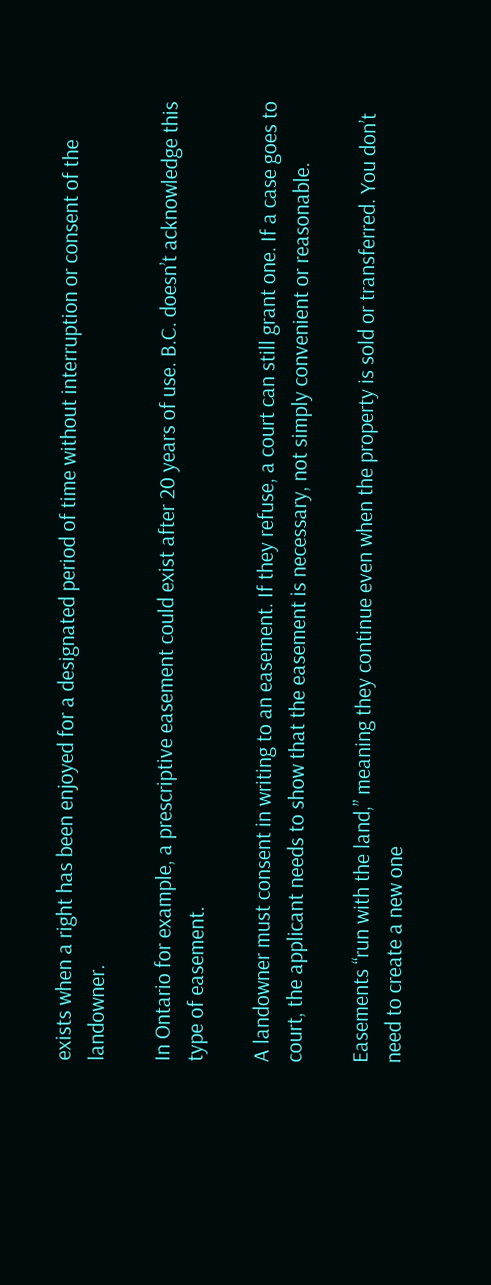exists when a right has been enjoyed for a designated period of time without interruption or consent of the landowner.

In Ontario for example, a prescriptive easement could exist after 20 years of use. B.C. doesn’t acknowledge this type of easement.

A landowner must consent in writing to an easement. If they refuse, a court can still grant one. If a case goes to court, the applicant needs to show that the easement is necessary, not simply convenient or reasonable.

Easements “run with the land,” meaning they continue even when the property is sold or transferred. You don’t need to create a new one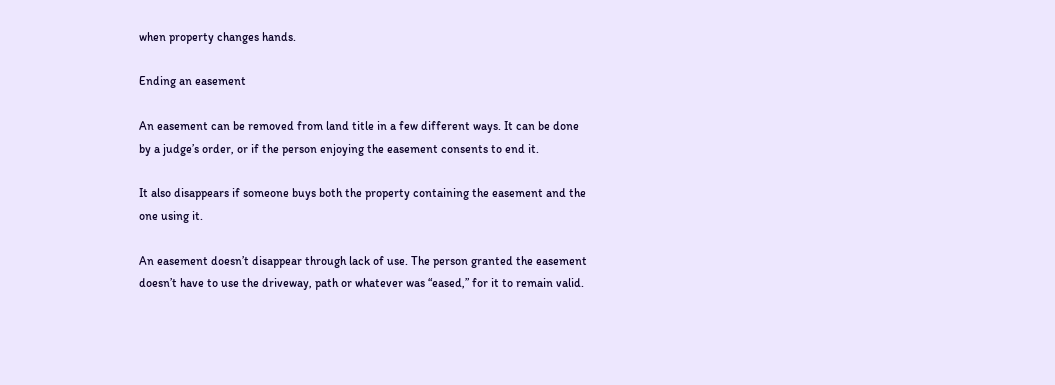when property changes hands.

Ending an easement

An easement can be removed from land title in a few different ways. It can be done by a judge’s order, or if the person enjoying the easement consents to end it.

It also disappears if someone buys both the property containing the easement and the one using it.

An easement doesn’t disappear through lack of use. The person granted the easement doesn’t have to use the driveway, path or whatever was “eased,” for it to remain valid.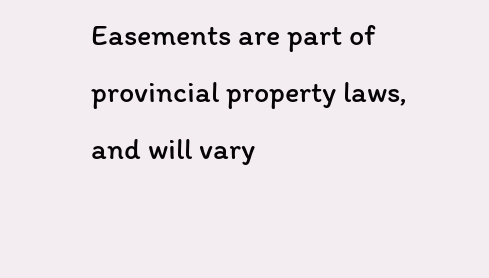Easements are part of provincial property laws, and will vary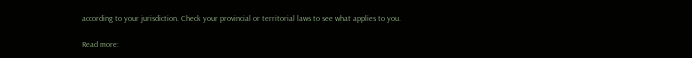according to your jurisdiction. Check your provincial or territorial laws to see what applies to you.

Read more: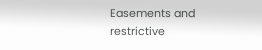Easements and restrictive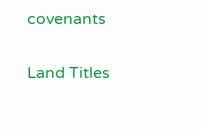covenants

Land Titles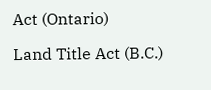Act (Ontario)

Land Title Act (B.C.)